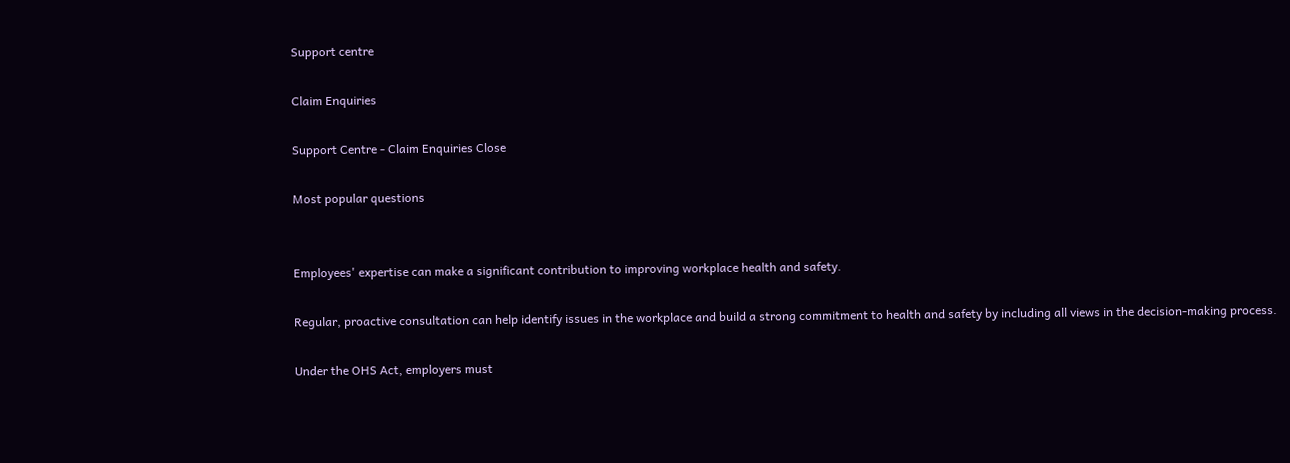Support centre

Claim Enquiries

Support Centre - Claim Enquiries Close

Most popular questions


Employees' expertise can make a significant contribution to improving workplace health and safety.

Regular, proactive consultation can help identify issues in the workplace and build a strong commitment to health and safety by including all views in the decision-making process.

Under the OHS Act, employers must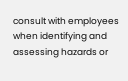consult with employees when identifying and assessing hazards or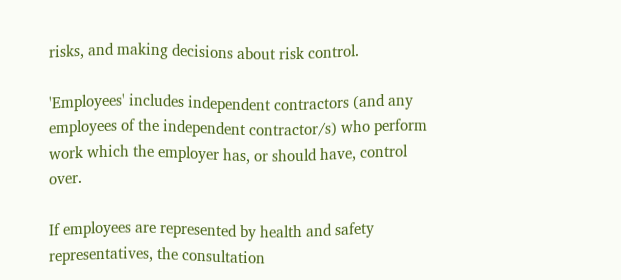risks, and making decisions about risk control.

'Employees' includes independent contractors (and any employees of the independent contractor/s) who perform work which the employer has, or should have, control over.

If employees are represented by health and safety representatives, the consultation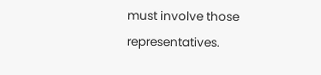must involve those representatives.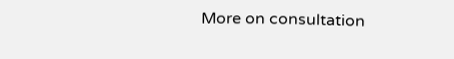More on consultation